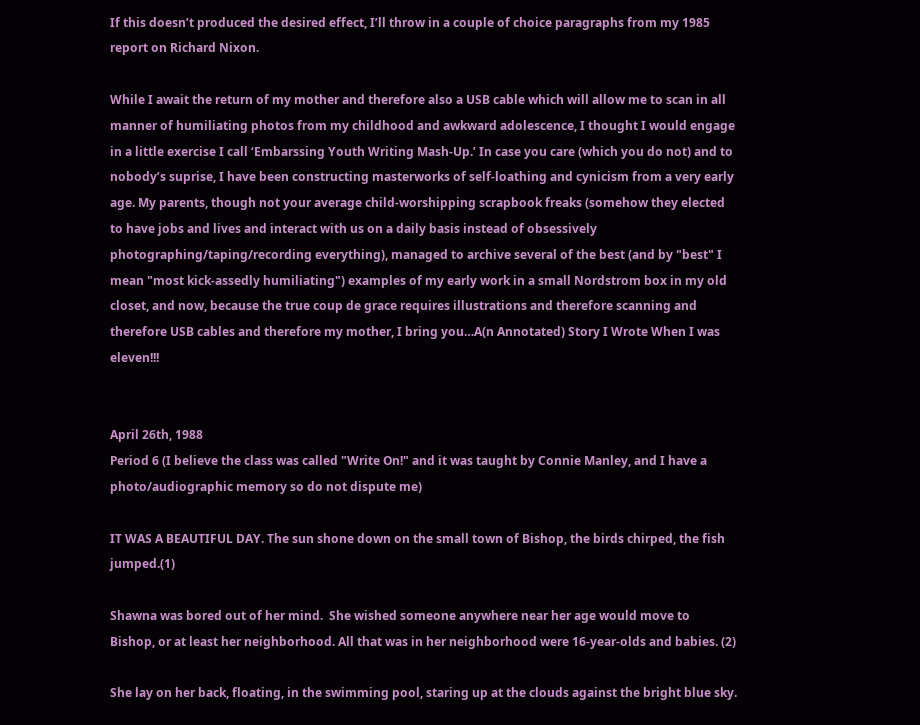If this doesn’t produced the desired effect, I’ll throw in a couple of choice paragraphs from my 1985 report on Richard Nixon.

While I await the return of my mother and therefore also a USB cable which will allow me to scan in all manner of humiliating photos from my childhood and awkward adolescence, I thought I would engage in a little exercise I call ‘Embarssing Youth Writing Mash-Up.’ In case you care (which you do not) and to nobody’s suprise, I have been constructing masterworks of self-loathing and cynicism from a very early age. My parents, though not your average child-worshipping scrapbook freaks (somehow they elected to have jobs and lives and interact with us on a daily basis instead of obsessively photographing/taping/recording everything), managed to archive several of the best (and by "best" I mean "most kick-assedly humiliating") examples of my early work in a small Nordstrom box in my old closet, and now, because the true coup de grace requires illustrations and therefore scanning and therefore USB cables and therefore my mother, I bring you…A(n Annotated) Story I Wrote When I was eleven!!!


April 26th, 1988
Period 6 (I believe the class was called "Write On!" and it was taught by Connie Manley, and I have a photo/audiographic memory so do not dispute me)

IT WAS A BEAUTIFUL DAY. The sun shone down on the small town of Bishop, the birds chirped, the fish jumped.(1)

Shawna was bored out of her mind.  She wished someone anywhere near her age would move to Bishop, or at least her neighborhood. All that was in her neighborhood were 16-year-olds and babies. (2)

She lay on her back, floating, in the swimming pool, staring up at the clouds against the bright blue sky.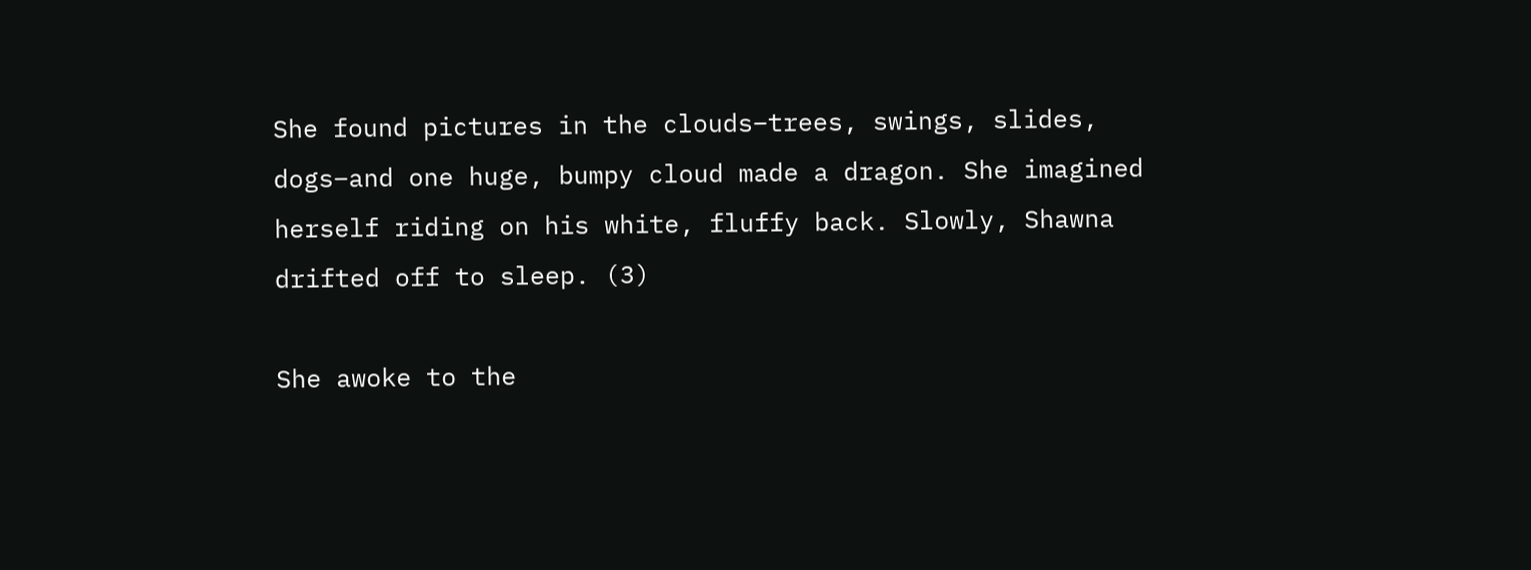She found pictures in the clouds–trees, swings, slides, dogs–and one huge, bumpy cloud made a dragon. She imagined herself riding on his white, fluffy back. Slowly, Shawna drifted off to sleep. (3)

She awoke to the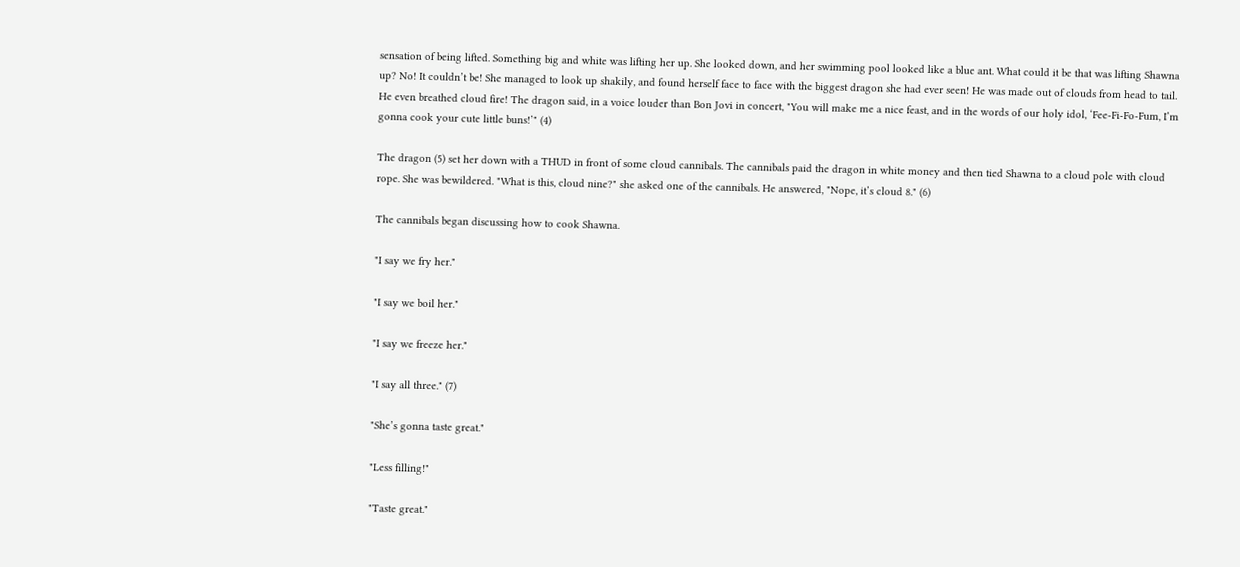sensation of being lifted. Something big and white was lifting her up. She looked down, and her swimming pool looked like a blue ant. What could it be that was lifting Shawna up? No! It couldn’t be! She managed to look up shakily, and found herself face to face with the biggest dragon she had ever seen! He was made out of clouds from head to tail. He even breathed cloud fire! The dragon said, in a voice louder than Bon Jovi in concert, "You will make me a nice feast, and in the words of our holy idol, ‘Fee-Fi-Fo-Fum, I’m gonna cook your cute little buns!’" (4)

The dragon (5) set her down with a THUD in front of some cloud cannibals. The cannibals paid the dragon in white money and then tied Shawna to a cloud pole with cloud rope. She was bewildered. "What is this, cloud nine?" she asked one of the cannibals. He answered, "Nope, it’s cloud 8." (6)

The cannibals began discussing how to cook Shawna.

"I say we fry her."

"I say we boil her."

"I say we freeze her."

"I say all three." (7)

"She’s gonna taste great."

"Less filling!"

"Taste great."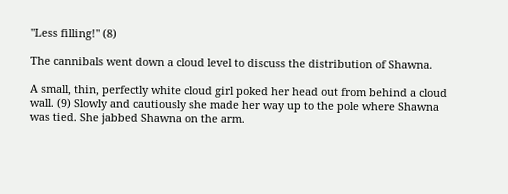"Less filling!" (8)

The cannibals went down a cloud level to discuss the distribution of Shawna.

A small, thin, perfectly white cloud girl poked her head out from behind a cloud wall. (9) Slowly and cautiously she made her way up to the pole where Shawna was tied. She jabbed Shawna on the arm.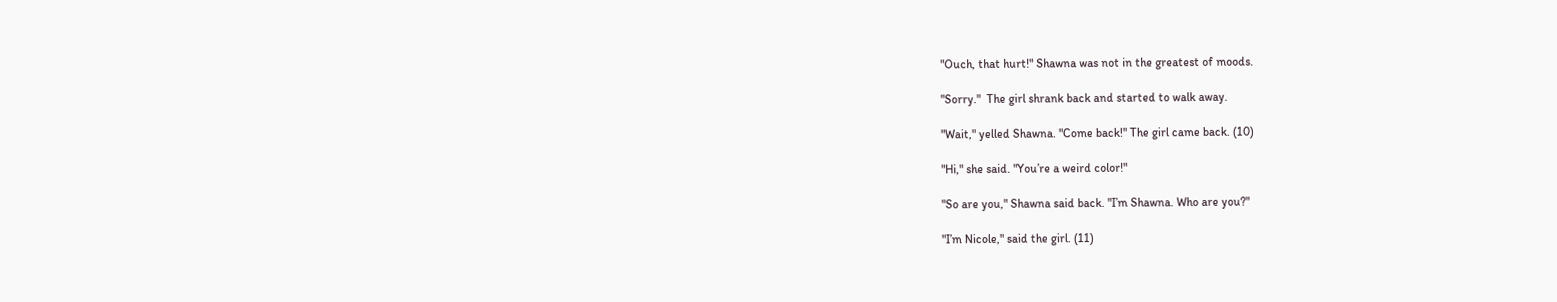"Ouch, that hurt!" Shawna was not in the greatest of moods.

"Sorry."  The girl shrank back and started to walk away.

"Wait," yelled Shawna. "Come back!" The girl came back. (10)

"Hi," she said. "You’re a weird color!"

"So are you," Shawna said back. "I’m Shawna. Who are you?"

"I’m Nicole," said the girl. (11)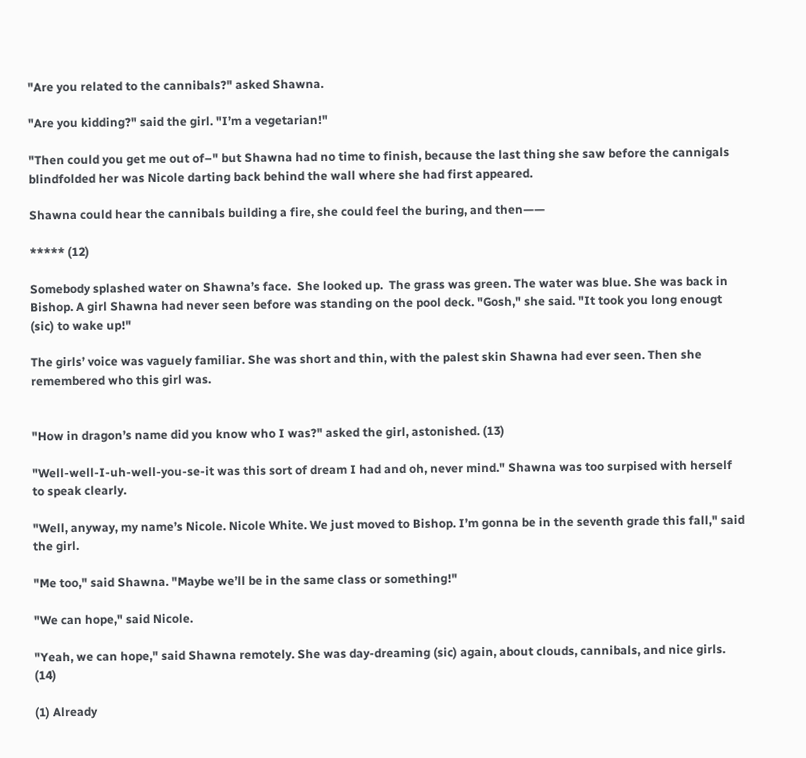"Are you related to the cannibals?" asked Shawna.

"Are you kidding?" said the girl. "I’m a vegetarian!"

"Then could you get me out of–" but Shawna had no time to finish, because the last thing she saw before the cannigals blindfolded her was Nicole darting back behind the wall where she had first appeared.

Shawna could hear the cannibals building a fire, she could feel the buring, and then——

***** (12)

Somebody splashed water on Shawna’s face.  She looked up.  The grass was green. The water was blue. She was back in Bishop. A girl Shawna had never seen before was standing on the pool deck. "Gosh," she said. "It took you long enougt (sic) to wake up!"

The girls’ voice was vaguely familiar. She was short and thin, with the palest skin Shawna had ever seen. Then she remembered who this girl was.


"How in dragon’s name did you know who I was?" asked the girl, astonished. (13)

"Well-well-I-uh-well-you-se-it was this sort of dream I had and oh, never mind." Shawna was too surpised with herself to speak clearly.

"Well, anyway, my name’s Nicole. Nicole White. We just moved to Bishop. I’m gonna be in the seventh grade this fall," said the girl.

"Me too," said Shawna. "Maybe we’ll be in the same class or something!"

"We can hope," said Nicole.

"Yeah, we can hope," said Shawna remotely. She was day-dreaming (sic) again, about clouds, cannibals, and nice girls. (14)

(1) Already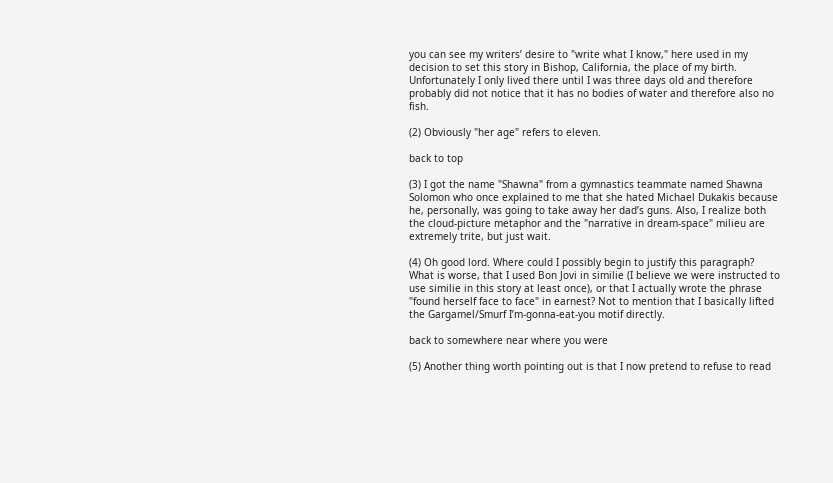you can see my writers’ desire to "write what I know," here used in my decision to set this story in Bishop, California, the place of my birth. Unfortunately I only lived there until I was three days old and therefore probably did not notice that it has no bodies of water and therefore also no fish.

(2) Obviously "her age" refers to eleven.

back to top

(3) I got the name "Shawna" from a gymnastics teammate named Shawna Solomon who once explained to me that she hated Michael Dukakis because he, personally, was going to take away her dad’s guns. Also, I realize both the cloud-picture metaphor and the "narrative in dream-space" milieu are extremely trite, but just wait.

(4) Oh good lord. Where could I possibly begin to justify this paragraph? What is worse, that I used Bon Jovi in similie (I believe we were instructed to use similie in this story at least once), or that I actually wrote the phrase "found herself face to face" in earnest? Not to mention that I basically lifted the Gargamel/Smurf I’m-gonna-eat-you motif directly.

back to somewhere near where you were

(5) Another thing worth pointing out is that I now pretend to refuse to read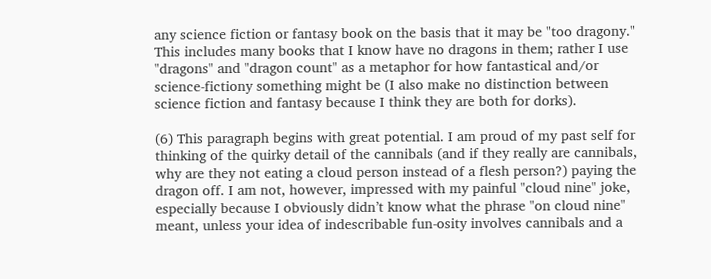any science fiction or fantasy book on the basis that it may be "too dragony." This includes many books that I know have no dragons in them; rather I use "dragons" and "dragon count" as a metaphor for how fantastical and/or science-fictiony something might be (I also make no distinction between science fiction and fantasy because I think they are both for dorks).

(6) This paragraph begins with great potential. I am proud of my past self for thinking of the quirky detail of the cannibals (and if they really are cannibals, why are they not eating a cloud person instead of a flesh person?) paying the dragon off. I am not, however, impressed with my painful "cloud nine" joke, especially because I obviously didn’t know what the phrase "on cloud nine" meant, unless your idea of indescribable fun-osity involves cannibals and a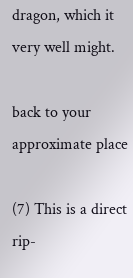dragon, which it very well might.

back to your approximate place

(7) This is a direct rip-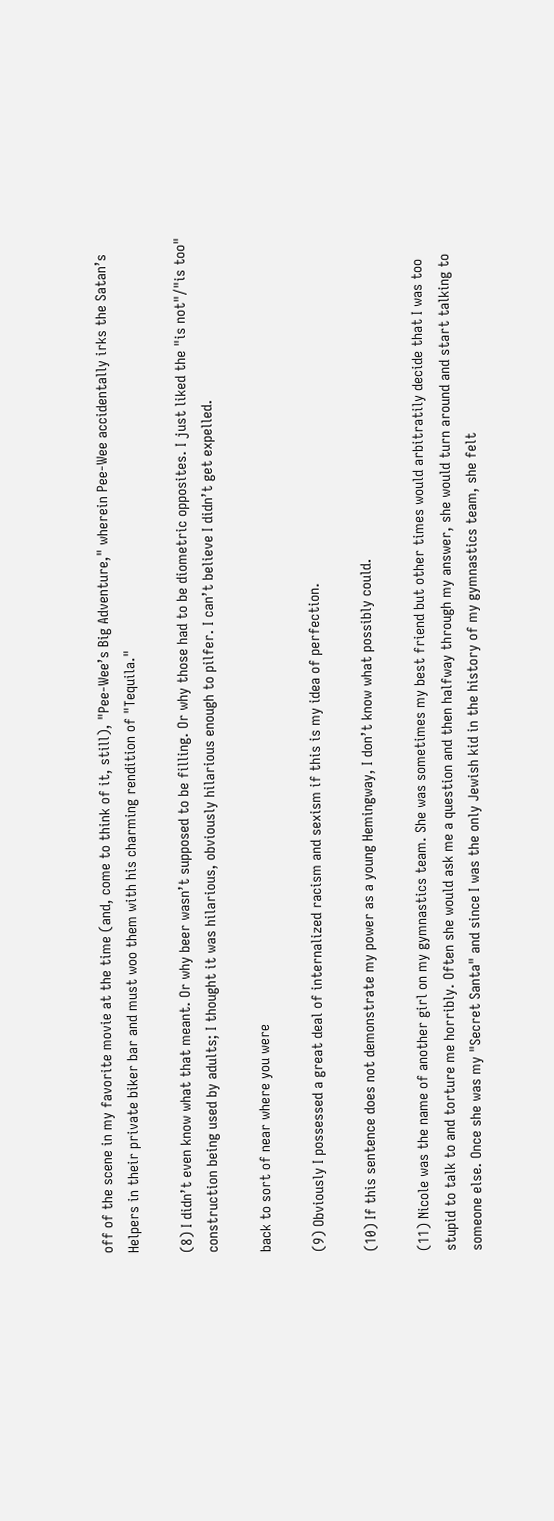off of the scene in my favorite movie at the time (and, come to think of it, still), "Pee-Wee’s Big Adventure," wherein Pee-Wee accidentally irks the Satan’s Helpers in their private biker bar and must woo them with his charming rendition of "Tequila."

(8) I didn’t even know what that meant. Or why beer wasn’t supposed to be filling. Or why those had to be diometric opposites. I just liked the "is not"/"is too" construction being used by adults; I thought it was hilarious, obviously hilarious enough to pilfer. I can’t believe I didn’t get expelled.

back to sort of near where you were

(9) Obviously I possessed a great deal of internalized racism and sexism if this is my idea of perfection.

(10) If this sentence does not demonstrate my power as a young Hemingway, I don’t know what possibly could.

(11) Nicole was the name of another girl on my gymnastics team. She was sometimes my best friend but other times would arbitratily decide that I was too stupid to talk to and torture me horribly. Often she would ask me a question and then halfway through my answer, she would turn around and start talking to someone else. Once she was my "Secret Santa" and since I was the only Jewish kid in the history of my gymnastics team, she felt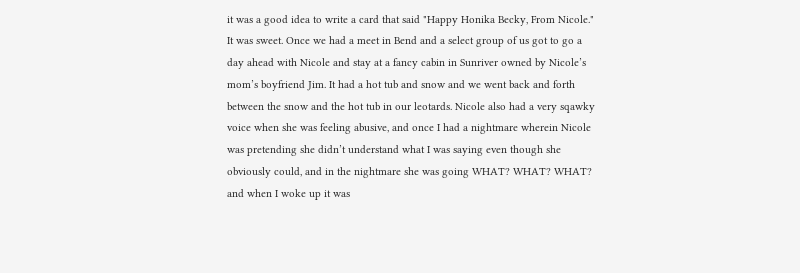it was a good idea to write a card that said "Happy Honika Becky, From Nicole." It was sweet. Once we had a meet in Bend and a select group of us got to go a day ahead with Nicole and stay at a fancy cabin in Sunriver owned by Nicole’s mom’s boyfriend Jim. It had a hot tub and snow and we went back and forth between the snow and the hot tub in our leotards. Nicole also had a very sqawky voice when she was feeling abusive, and once I had a nightmare wherein Nicole was pretending she didn’t understand what I was saying even though she obviously could, and in the nightmare she was going WHAT? WHAT? WHAT? and when I woke up it was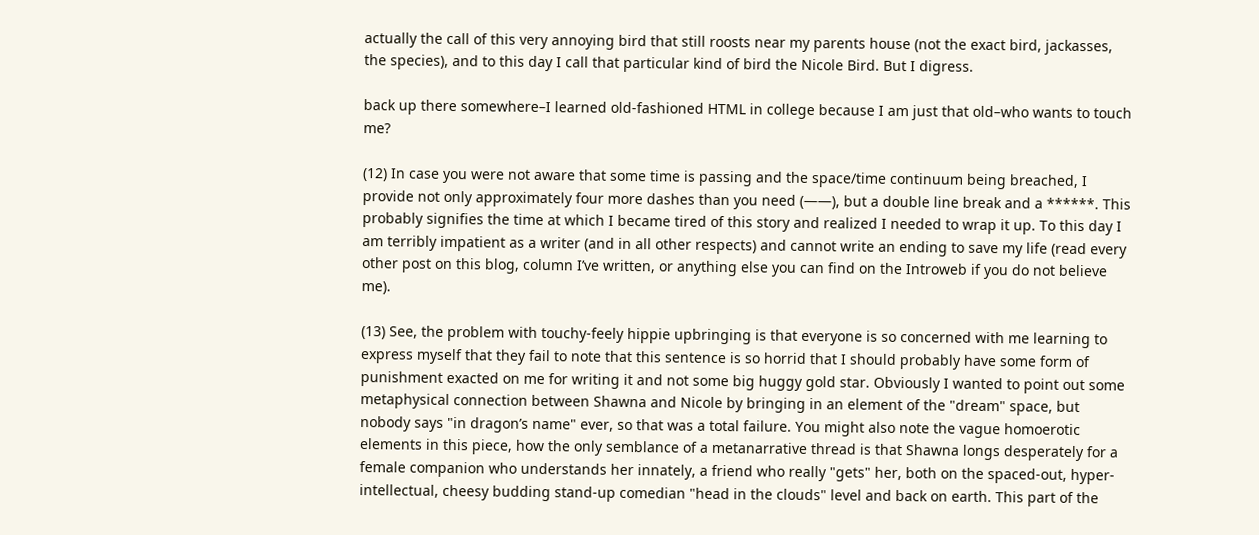actually the call of this very annoying bird that still roosts near my parents house (not the exact bird, jackasses, the species), and to this day I call that particular kind of bird the Nicole Bird. But I digress.

back up there somewhere–I learned old-fashioned HTML in college because I am just that old–who wants to touch me?

(12) In case you were not aware that some time is passing and the space/time continuum being breached, I provide not only approximately four more dashes than you need (——), but a double line break and a ******. This probably signifies the time at which I became tired of this story and realized I needed to wrap it up. To this day I am terribly impatient as a writer (and in all other respects) and cannot write an ending to save my life (read every other post on this blog, column I’ve written, or anything else you can find on the Introweb if you do not believe me).

(13) See, the problem with touchy-feely hippie upbringing is that everyone is so concerned with me learning to express myself that they fail to note that this sentence is so horrid that I should probably have some form of punishment exacted on me for writing it and not some big huggy gold star. Obviously I wanted to point out some metaphysical connection between Shawna and Nicole by bringing in an element of the "dream" space, but nobody says "in dragon’s name" ever, so that was a total failure. You might also note the vague homoerotic elements in this piece, how the only semblance of a metanarrative thread is that Shawna longs desperately for a female companion who understands her innately, a friend who really "gets" her, both on the spaced-out, hyper-intellectual, cheesy budding stand-up comedian "head in the clouds" level and back on earth. This part of the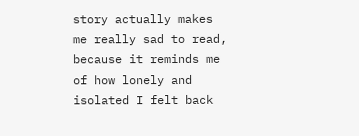story actually makes me really sad to read, because it reminds me of how lonely and isolated I felt back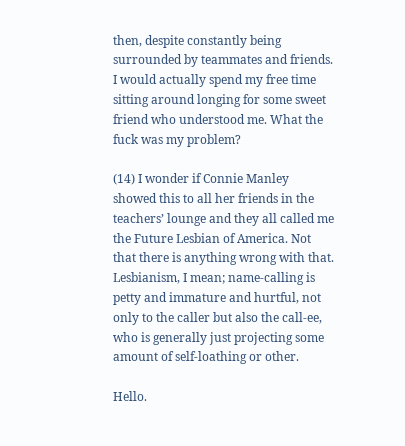then, despite constantly being surrounded by teammates and friends. I would actually spend my free time sitting around longing for some sweet friend who understood me. What the fuck was my problem?

(14) I wonder if Connie Manley showed this to all her friends in the teachers’ lounge and they all called me the Future Lesbian of America. Not that there is anything wrong with that. Lesbianism, I mean; name-calling is petty and immature and hurtful, not only to the caller but also the call-ee, who is generally just projecting some amount of self-loathing or other.

Hello.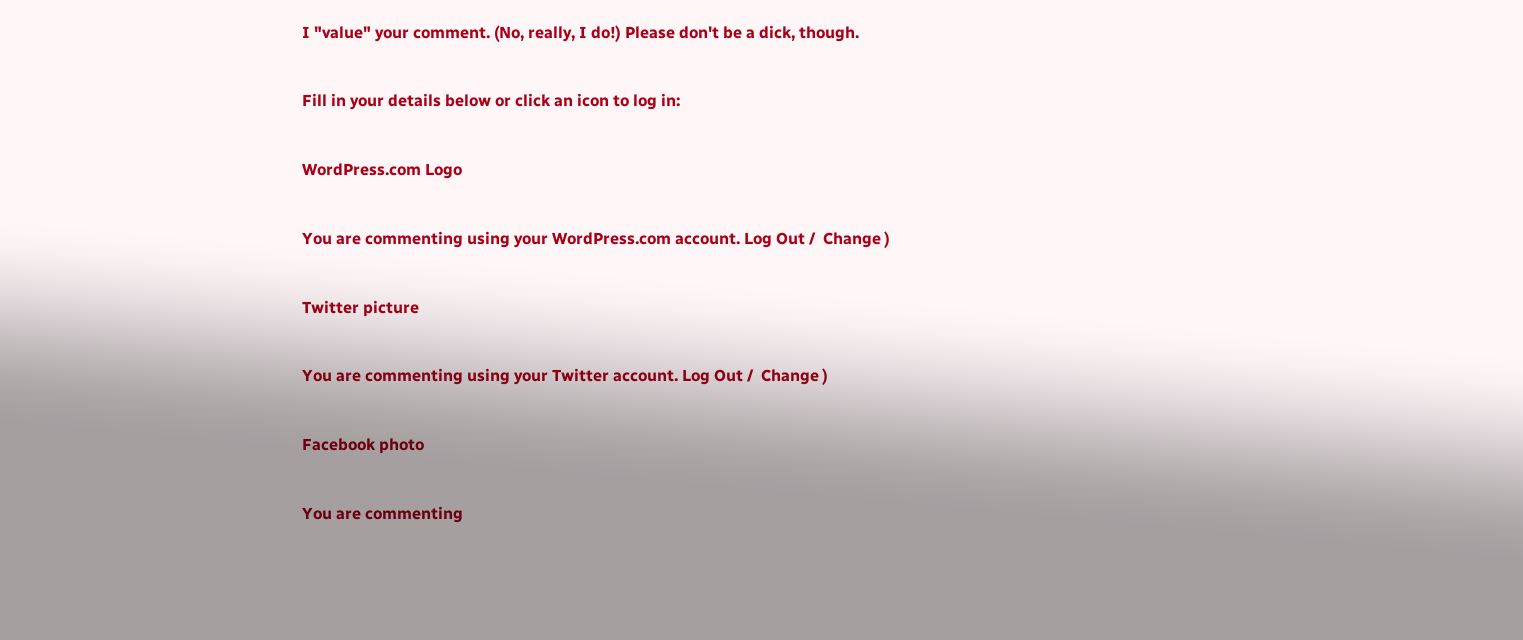I "value" your comment. (No, really, I do!) Please don't be a dick, though.

Fill in your details below or click an icon to log in:

WordPress.com Logo

You are commenting using your WordPress.com account. Log Out /  Change )

Twitter picture

You are commenting using your Twitter account. Log Out /  Change )

Facebook photo

You are commenting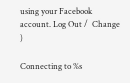using your Facebook account. Log Out /  Change )

Connecting to %s